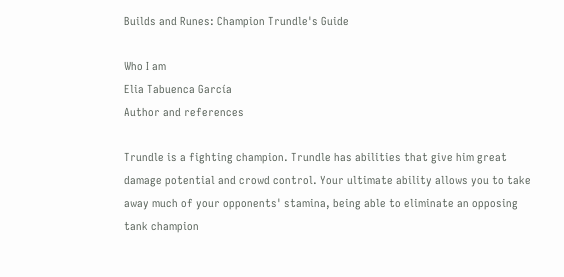Builds and Runes: Champion Trundle's Guide

Who I am
Elia Tabuenca García
Author and references

Trundle is a fighting champion. Trundle has abilities that give him great damage potential and crowd control. Your ultimate ability allows you to take away much of your opponents' stamina, being able to eliminate an opposing tank champion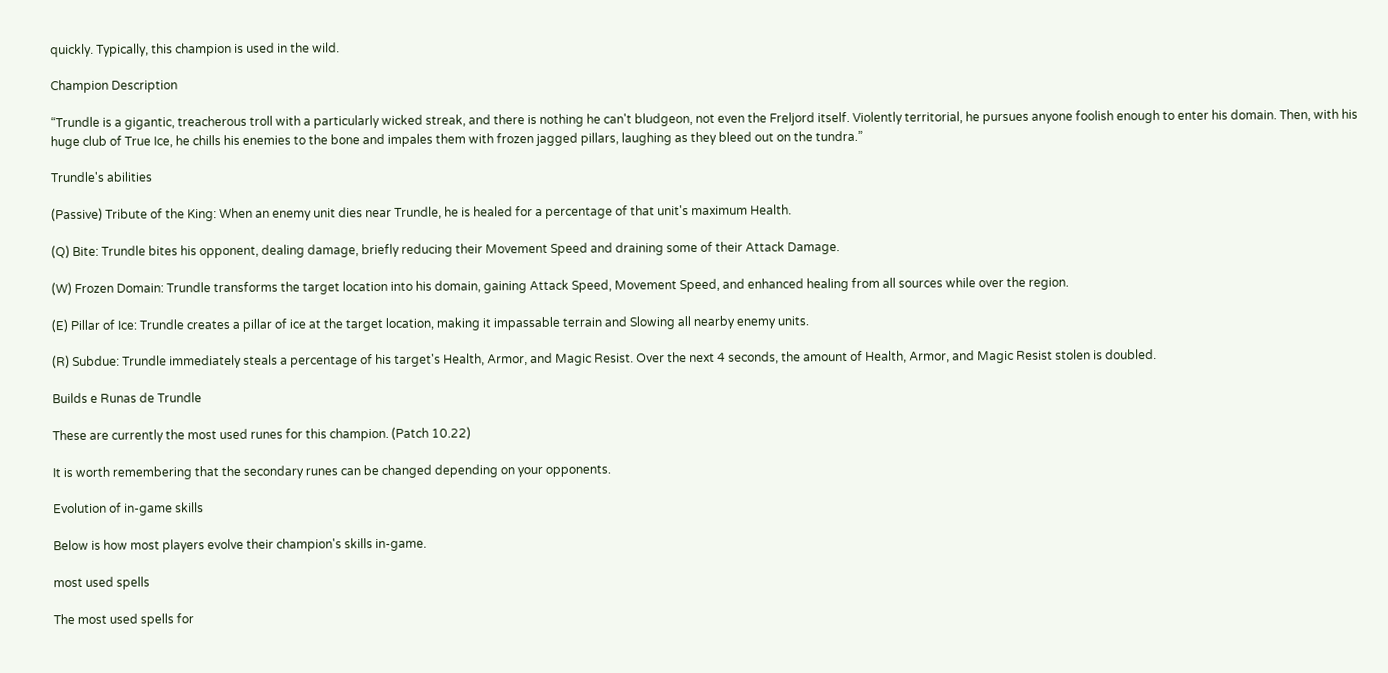quickly. Typically, this champion is used in the wild.

Champion Description

“Trundle is a gigantic, treacherous troll with a particularly wicked streak, and there is nothing he can't bludgeon, not even the Freljord itself. Violently territorial, he pursues anyone foolish enough to enter his domain. Then, with his huge club of True Ice, he chills his enemies to the bone and impales them with frozen jagged pillars, laughing as they bleed out on the tundra.”

Trundle's abilities

(Passive) Tribute of the King: When an enemy unit dies near Trundle, he is healed for a percentage of that unit's maximum Health.

(Q) Bite: Trundle bites his opponent, dealing damage, briefly reducing their Movement Speed and draining some of their Attack Damage.

(W) Frozen Domain: Trundle transforms the target location into his domain, gaining Attack Speed, Movement Speed, and enhanced healing from all sources while over the region.

(E) Pillar of Ice: Trundle creates a pillar of ice at the target location, making it impassable terrain and Slowing all nearby enemy units.

(R) Subdue: Trundle immediately steals a percentage of his target's Health, Armor, and Magic Resist. Over the next 4 seconds, the amount of Health, Armor, and Magic Resist stolen is doubled.

Builds e Runas de Trundle

These are currently the most used runes for this champion. (Patch 10.22)

It is worth remembering that the secondary runes can be changed depending on your opponents.

Evolution of in-game skills

Below is how most players evolve their champion's skills in-game.

most used spells

The most used spells for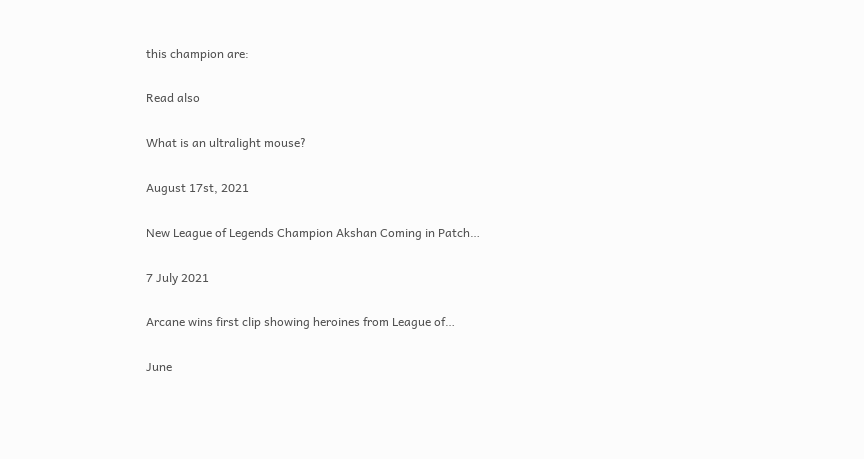this champion are:

Read also

What is an ultralight mouse?

August 17st, 2021

New League of Legends Champion Akshan Coming in Patch…

7 July 2021

Arcane wins first clip showing heroines from League of…

June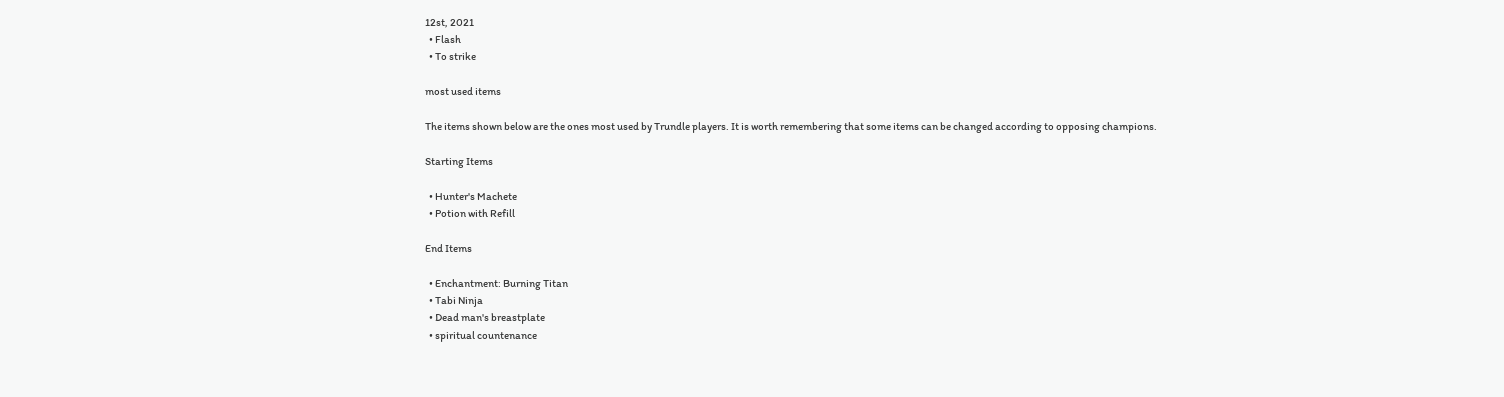12st, 2021
  • Flash
  • To strike

most used items

The items shown below are the ones most used by Trundle players. It is worth remembering that some items can be changed according to opposing champions.

Starting Items

  • Hunter's Machete
  • Potion with Refill

End Items

  • Enchantment: Burning Titan
  • Tabi Ninja
  • Dead man's breastplate
  • spiritual countenance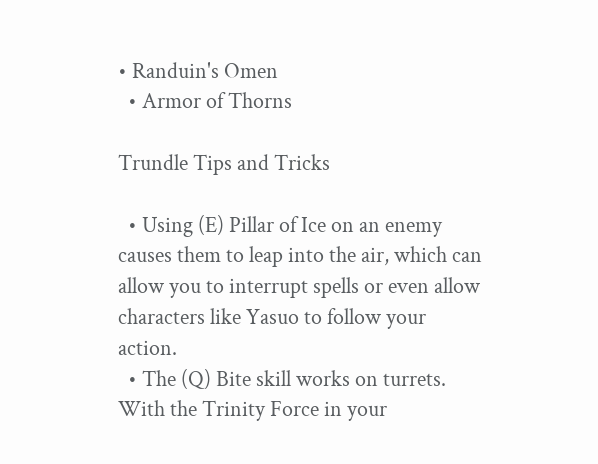• Randuin's Omen
  • Armor of Thorns

Trundle Tips and Tricks

  • Using (E) Pillar of Ice on an enemy causes them to leap into the air, which can allow you to interrupt spells or even allow characters like Yasuo to follow your action.
  • The (Q) Bite skill works on turrets. With the Trinity Force in your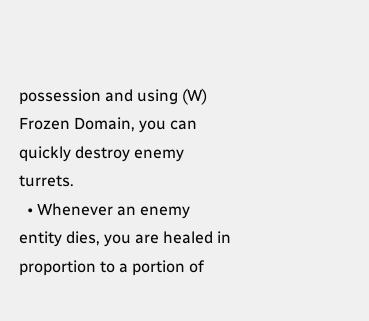possession and using (W) Frozen Domain, you can quickly destroy enemy turrets.
  • Whenever an enemy entity dies, you are healed in proportion to a portion of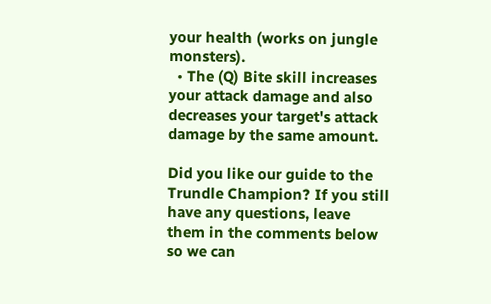your health (works on jungle monsters).
  • The (Q) Bite skill increases your attack damage and also decreases your target's attack damage by the same amount.

Did you like our guide to the Trundle Champion? If you still have any questions, leave them in the comments below so we can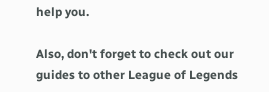help you.

Also, don't forget to check out our guides to other League of Legends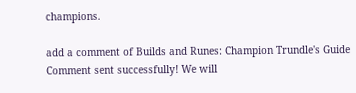champions.

add a comment of Builds and Runes: Champion Trundle's Guide
Comment sent successfully! We will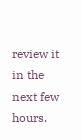review it in the next few hours.